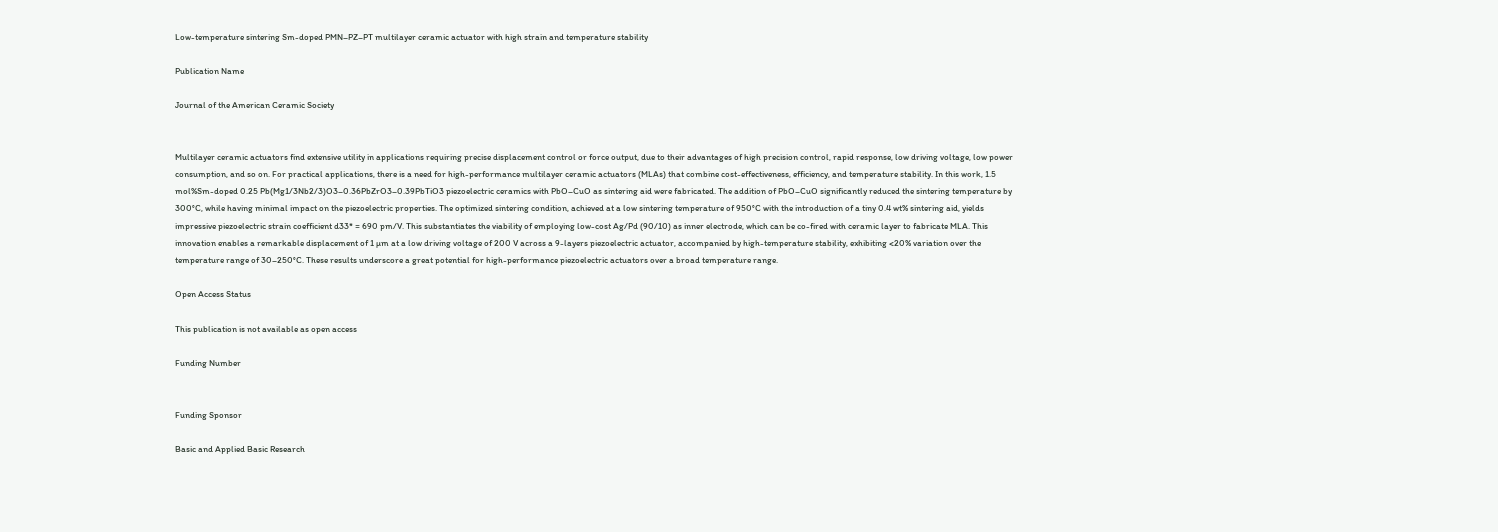Low-temperature sintering Sm-doped PMN–PZ–PT multilayer ceramic actuator with high strain and temperature stability

Publication Name

Journal of the American Ceramic Society


Multilayer ceramic actuators find extensive utility in applications requiring precise displacement control or force output, due to their advantages of high precision control, rapid response, low driving voltage, low power consumption, and so on. For practical applications, there is a need for high-performance multilayer ceramic actuators (MLAs) that combine cost-effectiveness, efficiency, and temperature stability. In this work, 1.5 mol%Sm-doped 0.25 Pb(Mg1/3Nb2/3)O3–0.36PbZrO3–0.39PbTiO3 piezoelectric ceramics with PbO–CuO as sintering aid were fabricated. The addition of PbO–CuO significantly reduced the sintering temperature by 300°C, while having minimal impact on the piezoelectric properties. The optimized sintering condition, achieved at a low sintering temperature of 950°C with the introduction of a tiny 0.4 wt% sintering aid, yields impressive piezoelectric strain coefficient d33* = 690 pm/V. This substantiates the viability of employing low-cost Ag/Pd (90/10) as inner electrode, which can be co-fired with ceramic layer to fabricate MLA. This innovation enables a remarkable displacement of 1 µm at a low driving voltage of 200 V across a 9-layers piezoelectric actuator, accompanied by high-temperature stability, exhibiting <20% variation over the temperature range of 30–250°C. These results underscore a great potential for high-performance piezoelectric actuators over a broad temperature range.

Open Access Status

This publication is not available as open access

Funding Number


Funding Sponsor

Basic and Applied Basic Research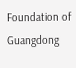Foundation of Guangdong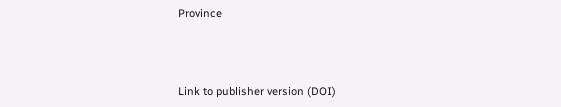Province



Link to publisher version (DOI)